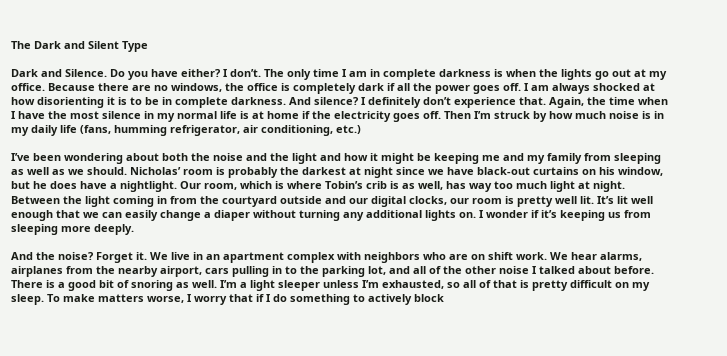The Dark and Silent Type

Dark and Silence. Do you have either? I don’t. The only time I am in complete darkness is when the lights go out at my office. Because there are no windows, the office is completely dark if all the power goes off. I am always shocked at how disorienting it is to be in complete darkness. And silence? I definitely don’t experience that. Again, the time when I have the most silence in my normal life is at home if the electricity goes off. Then I’m struck by how much noise is in my daily life (fans, humming refrigerator, air conditioning, etc.)

I’ve been wondering about both the noise and the light and how it might be keeping me and my family from sleeping as well as we should. Nicholas’ room is probably the darkest at night since we have black-out curtains on his window, but he does have a nightlight. Our room, which is where Tobin’s crib is as well, has way too much light at night. Between the light coming in from the courtyard outside and our digital clocks, our room is pretty well lit. It’s lit well enough that we can easily change a diaper without turning any additional lights on. I wonder if it’s keeping us from sleeping more deeply.

And the noise? Forget it. We live in an apartment complex with neighbors who are on shift work. We hear alarms, airplanes from the nearby airport, cars pulling in to the parking lot, and all of the other noise I talked about before. There is a good bit of snoring as well. I’m a light sleeper unless I’m exhausted, so all of that is pretty difficult on my sleep. To make matters worse, I worry that if I do something to actively block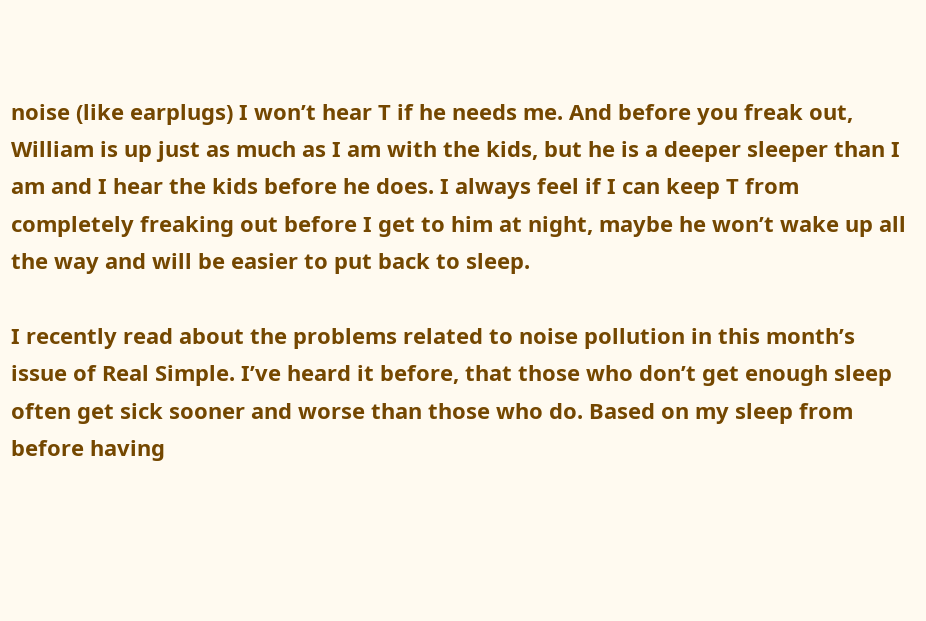noise (like earplugs) I won’t hear T if he needs me. And before you freak out, William is up just as much as I am with the kids, but he is a deeper sleeper than I am and I hear the kids before he does. I always feel if I can keep T from completely freaking out before I get to him at night, maybe he won’t wake up all the way and will be easier to put back to sleep.

I recently read about the problems related to noise pollution in this month’s issue of Real Simple. I’ve heard it before, that those who don’t get enough sleep often get sick sooner and worse than those who do. Based on my sleep from before having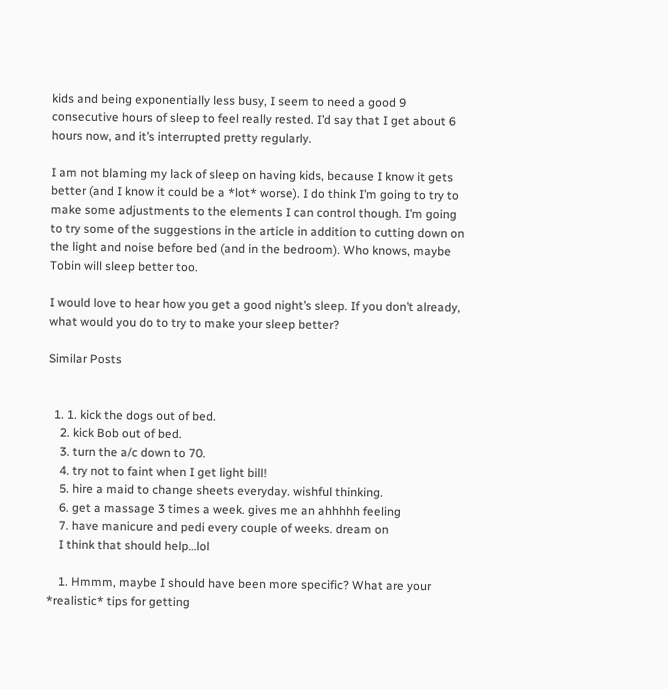kids and being exponentially less busy, I seem to need a good 9 consecutive hours of sleep to feel really rested. I’d say that I get about 6 hours now, and it’s interrupted pretty regularly.

I am not blaming my lack of sleep on having kids, because I know it gets better (and I know it could be a *lot* worse). I do think I’m going to try to make some adjustments to the elements I can control though. I’m going to try some of the suggestions in the article in addition to cutting down on the light and noise before bed (and in the bedroom). Who knows, maybe Tobin will sleep better too.

I would love to hear how you get a good night’s sleep. If you don’t already, what would you do to try to make your sleep better?

Similar Posts


  1. 1. kick the dogs out of bed.
    2. kick Bob out of bed.
    3. turn the a/c down to 70.
    4. try not to faint when I get light bill!
    5. hire a maid to change sheets everyday. wishful thinking.
    6. get a massage 3 times a week. gives me an ahhhhh feeling
    7. have manicure and pedi every couple of weeks. dream on
    I think that should help…lol

    1. Hmmm, maybe I should have been more specific? What are your *realistic* tips for getting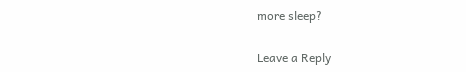more sleep?

Leave a Reply